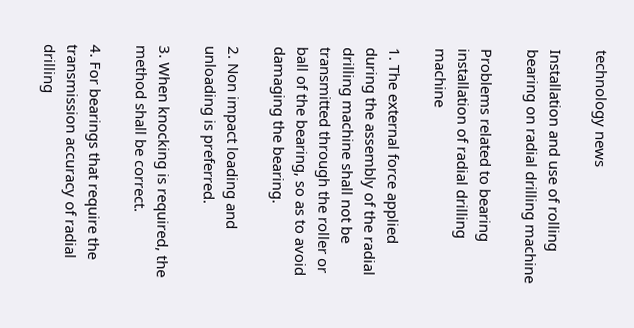technology news

Installation and use of rolling bearing on radial drilling machine

Problems related to bearing installation of radial drilling machine

1. The external force applied during the assembly of the radial drilling machine shall not be transmitted through the roller or ball of the bearing, so as to avoid damaging the bearing.

2. Non impact loading and unloading is preferred.

3. When knocking is required, the method shall be correct.

4. For bearings that require the transmission accuracy of radial drilling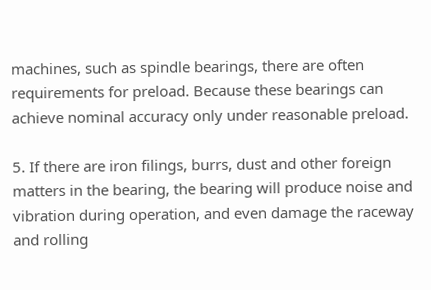machines, such as spindle bearings, there are often requirements for preload. Because these bearings can achieve nominal accuracy only under reasonable preload.

5. If there are iron filings, burrs, dust and other foreign matters in the bearing, the bearing will produce noise and vibration during operation, and even damage the raceway and rolling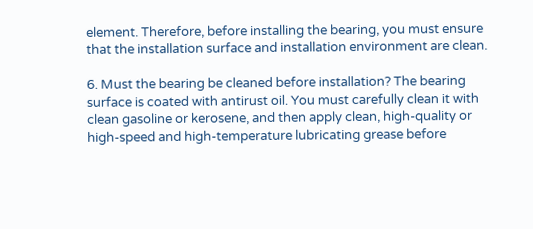element. Therefore, before installing the bearing, you must ensure that the installation surface and installation environment are clean.

6. Must the bearing be cleaned before installation? The bearing surface is coated with antirust oil. You must carefully clean it with clean gasoline or kerosene, and then apply clean, high-quality or high-speed and high-temperature lubricating grease before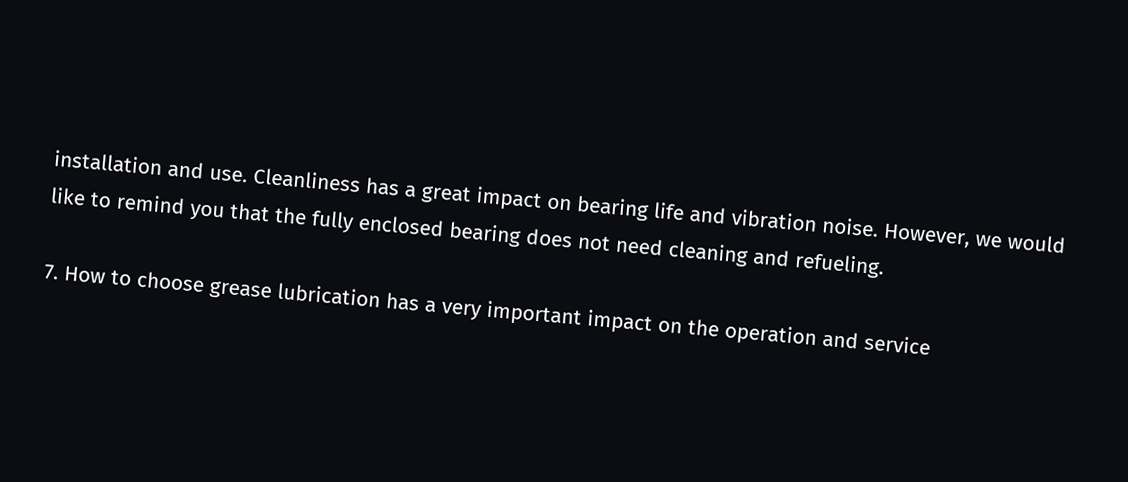installation and use. Cleanliness has a great impact on bearing life and vibration noise. However, we would like to remind you that the fully enclosed bearing does not need cleaning and refueling.

7. How to choose grease lubrication has a very important impact on the operation and service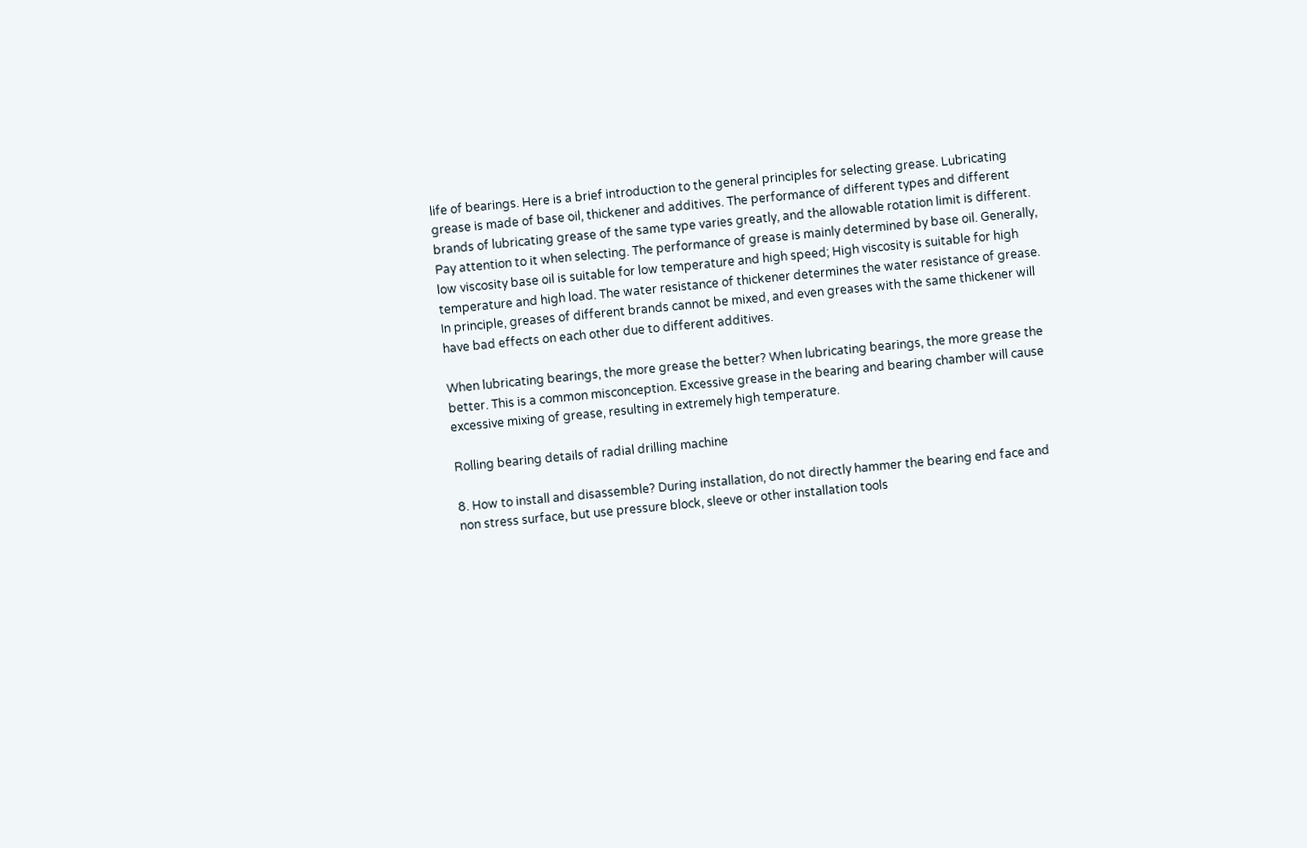life of bearings. Here is a brief introduction to the general principles for selecting grease. Lubricating grease is made of base oil, thickener and additives. The performance of different types and different brands of lubricating grease of the same type varies greatly, and the allowable rotation limit is different. Pay attention to it when selecting. The performance of grease is mainly determined by base oil. Generally, low viscosity base oil is suitable for low temperature and high speed; High viscosity is suitable for high temperature and high load. The water resistance of thickener determines the water resistance of grease. In principle, greases of different brands cannot be mixed, and even greases with the same thickener will have bad effects on each other due to different additives.

When lubricating bearings, the more grease the better? When lubricating bearings, the more grease the better. This is a common misconception. Excessive grease in the bearing and bearing chamber will cause excessive mixing of grease, resulting in extremely high temperature.

Rolling bearing details of radial drilling machine

8. How to install and disassemble? During installation, do not directly hammer the bearing end face and non stress surface, but use pressure block, sleeve or other installation tools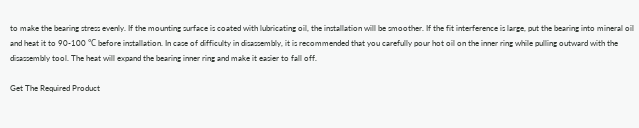to make the bearing stress evenly. If the mounting surface is coated with lubricating oil, the installation will be smoother. If the fit interference is large, put the bearing into mineral oil and heat it to 90-100 ℃ before installation. In case of difficulty in disassembly, it is recommended that you carefully pour hot oil on the inner ring while pulling outward with the disassembly tool. The heat will expand the bearing inner ring and make it easier to fall off.

Get The Required Product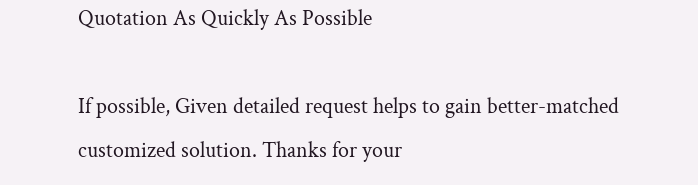Quotation As Quickly As Possible

If possible, Given detailed request helps to gain better-matched customized solution. Thanks for your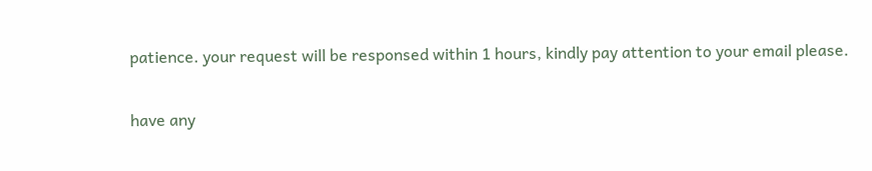patience. your request will be responsed within 1 hours, kindly pay attention to your email please.

have any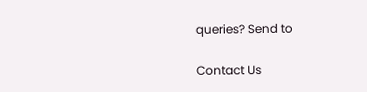queries? Send to

Contact Us